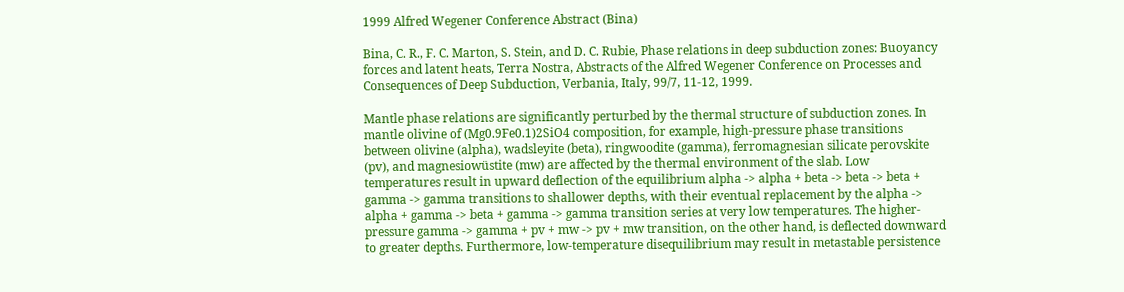1999 Alfred Wegener Conference Abstract (Bina)

Bina, C. R., F. C. Marton, S. Stein, and D. C. Rubie, Phase relations in deep subduction zones: Buoyancy forces and latent heats, Terra Nostra, Abstracts of the Alfred Wegener Conference on Processes and Consequences of Deep Subduction, Verbania, Italy, 99/7, 11-12, 1999.

Mantle phase relations are significantly perturbed by the thermal structure of subduction zones. In mantle olivine of (Mg0.9Fe0.1)2SiO4 composition, for example, high-pressure phase transitions between olivine (alpha), wadsleyite (beta), ringwoodite (gamma), ferromagnesian silicate perovskite (pv), and magnesiowüstite (mw) are affected by the thermal environment of the slab. Low temperatures result in upward deflection of the equilibrium alpha -> alpha + beta -> beta -> beta + gamma -> gamma transitions to shallower depths, with their eventual replacement by the alpha -> alpha + gamma -> beta + gamma -> gamma transition series at very low temperatures. The higher-pressure gamma -> gamma + pv + mw -> pv + mw transition, on the other hand, is deflected downward to greater depths. Furthermore, low-temperature disequilibrium may result in metastable persistence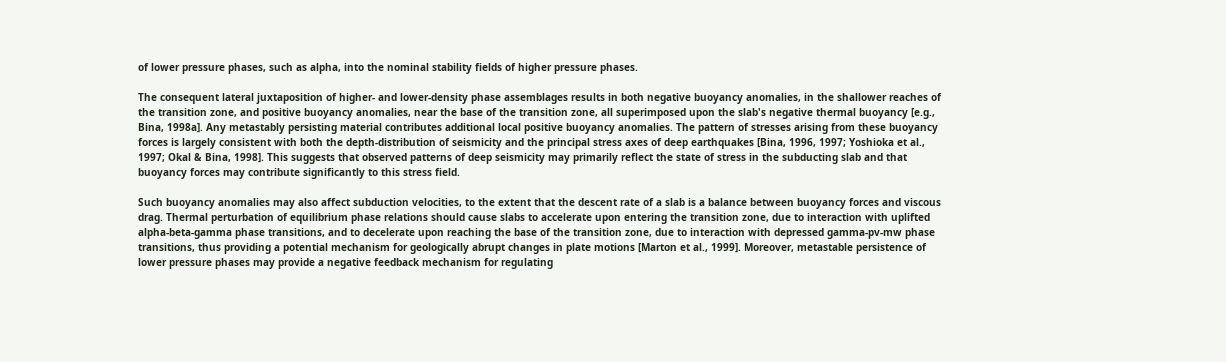of lower pressure phases, such as alpha, into the nominal stability fields of higher pressure phases.

The consequent lateral juxtaposition of higher- and lower-density phase assemblages results in both negative buoyancy anomalies, in the shallower reaches of the transition zone, and positive buoyancy anomalies, near the base of the transition zone, all superimposed upon the slab's negative thermal buoyancy [e.g., Bina, 1998a]. Any metastably persisting material contributes additional local positive buoyancy anomalies. The pattern of stresses arising from these buoyancy forces is largely consistent with both the depth-distribution of seismicity and the principal stress axes of deep earthquakes [Bina, 1996, 1997; Yoshioka et al., 1997; Okal & Bina, 1998]. This suggests that observed patterns of deep seismicity may primarily reflect the state of stress in the subducting slab and that buoyancy forces may contribute significantly to this stress field.

Such buoyancy anomalies may also affect subduction velocities, to the extent that the descent rate of a slab is a balance between buoyancy forces and viscous drag. Thermal perturbation of equilibrium phase relations should cause slabs to accelerate upon entering the transition zone, due to interaction with uplifted alpha-beta-gamma phase transitions, and to decelerate upon reaching the base of the transition zone, due to interaction with depressed gamma-pv-mw phase transitions, thus providing a potential mechanism for geologically abrupt changes in plate motions [Marton et al., 1999]. Moreover, metastable persistence of lower pressure phases may provide a negative feedback mechanism for regulating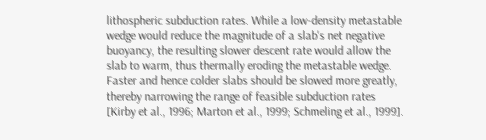lithospheric subduction rates. While a low-density metastable wedge would reduce the magnitude of a slab's net negative buoyancy, the resulting slower descent rate would allow the slab to warm, thus thermally eroding the metastable wedge. Faster and hence colder slabs should be slowed more greatly, thereby narrowing the range of feasible subduction rates [Kirby et al., 1996; Marton et al., 1999; Schmeling et al., 1999].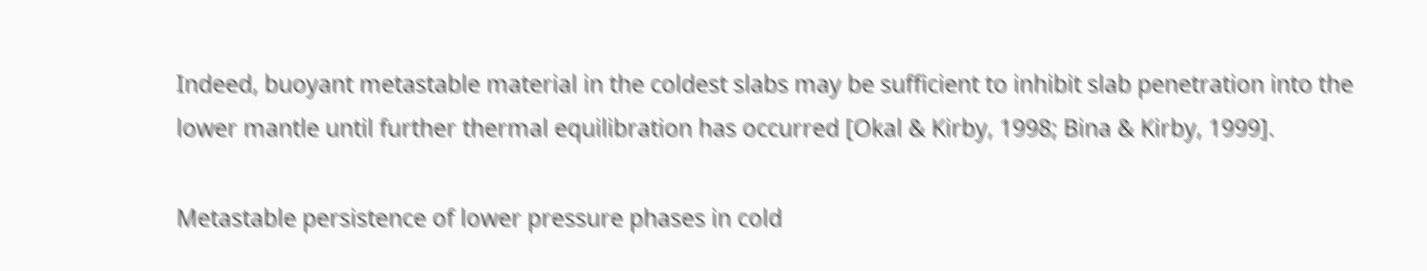Indeed, buoyant metastable material in the coldest slabs may be sufficient to inhibit slab penetration into the lower mantle until further thermal equilibration has occurred [Okal & Kirby, 1998; Bina & Kirby, 1999].

Metastable persistence of lower pressure phases in cold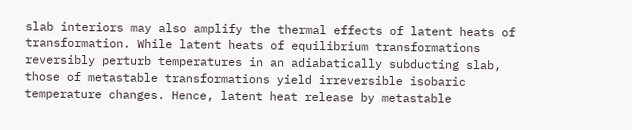slab interiors may also amplify the thermal effects of latent heats of transformation. While latent heats of equilibrium transformations reversibly perturb temperatures in an adiabatically subducting slab, those of metastable transformations yield irreversible isobaric temperature changes. Hence, latent heat release by metastable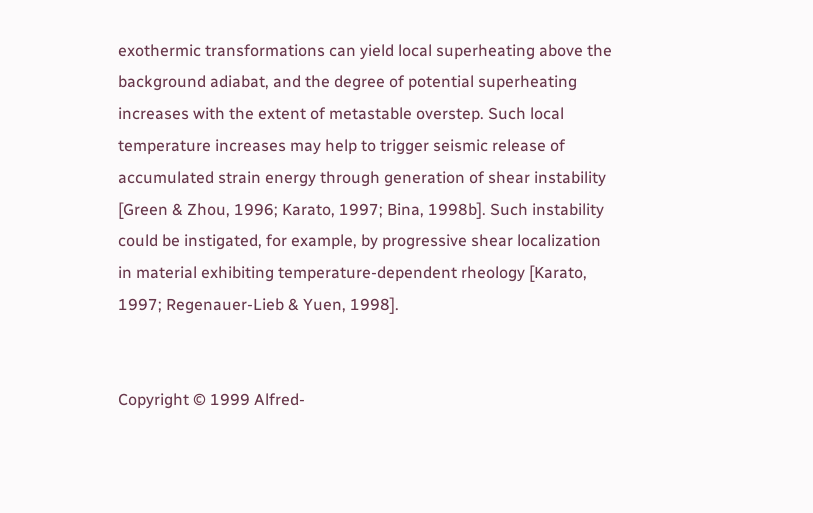exothermic transformations can yield local superheating above the background adiabat, and the degree of potential superheating increases with the extent of metastable overstep. Such local temperature increases may help to trigger seismic release of accumulated strain energy through generation of shear instability [Green & Zhou, 1996; Karato, 1997; Bina, 1998b]. Such instability could be instigated, for example, by progressive shear localization in material exhibiting temperature-dependent rheology [Karato, 1997; Regenauer-Lieb & Yuen, 1998].


Copyright © 1999 Alfred-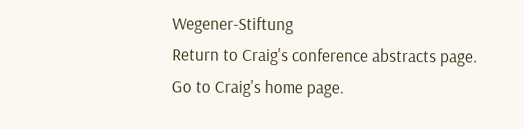Wegener-Stiftung
Return to Craig's conference abstracts page.
Go to Craig's home page.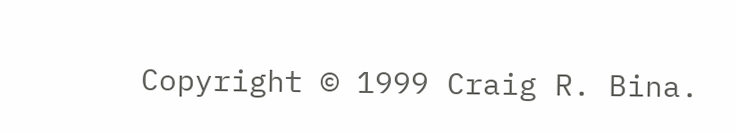Copyright © 1999 Craig R. Bina.